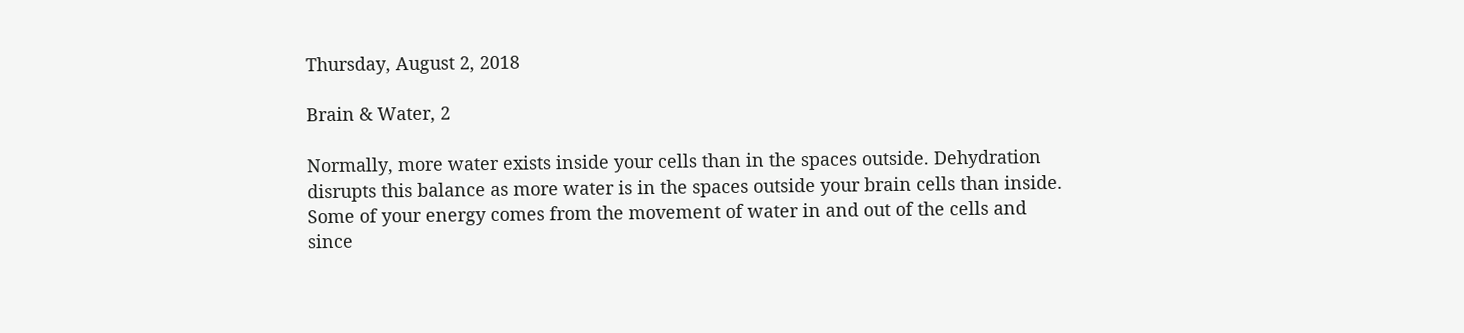Thursday, August 2, 2018

Brain & Water, 2

Normally, more water exists inside your cells than in the spaces outside. Dehydration disrupts this balance as more water is in the spaces outside your brain cells than inside. Some of your energy comes from the movement of water in and out of the cells and since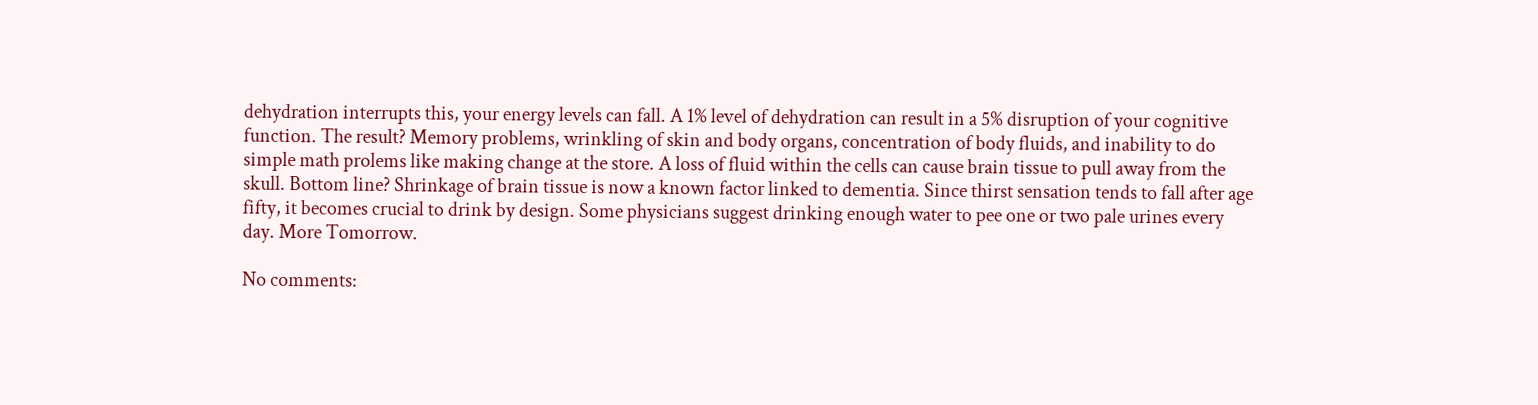dehydration interrupts this, your energy levels can fall. A 1% level of dehydration can result in a 5% disruption of your cognitive function. The result? Memory problems, wrinkling of skin and body organs, concentration of body fluids, and inability to do simple math prolems like making change at the store. A loss of fluid within the cells can cause brain tissue to pull away from the skull. Bottom line? Shrinkage of brain tissue is now a known factor linked to dementia. Since thirst sensation tends to fall after age fifty, it becomes crucial to drink by design. Some physicians suggest drinking enough water to pee one or two pale urines every day. More Tomorrow.

No comments: